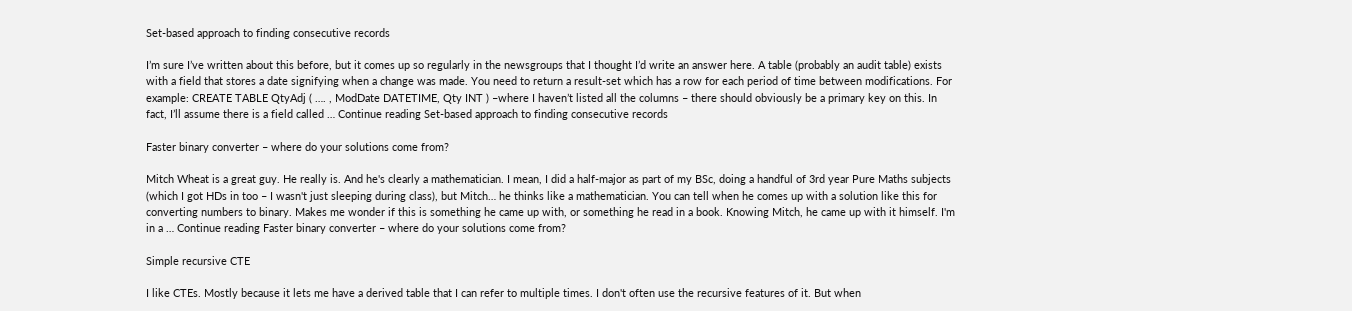Set-based approach to finding consecutive records

I’m sure I’ve written about this before, but it comes up so regularly in the newsgroups that I thought I’d write an answer here. A table (probably an audit table) exists with a field that stores a date signifying when a change was made. You need to return a result-set which has a row for each period of time between modifications. For example: CREATE TABLE QtyAdj ( …. , ModDate DATETIME, Qty INT ) –where I haven’t listed all the columns – there should obviously be a primary key on this. In fact, I’ll assume there is a field called … Continue reading Set-based approach to finding consecutive records

Faster binary converter – where do your solutions come from?

Mitch Wheat is a great guy. He really is. And he's clearly a mathematician. I mean, I did a half-major as part of my BSc, doing a handful of 3rd year Pure Maths subjects (which I got HDs in too – I wasn't just sleeping during class), but Mitch… he thinks like a mathematician. You can tell when he comes up with a solution like this for converting numbers to binary. Makes me wonder if this is something he came up with, or something he read in a book. Knowing Mitch, he came up with it himself. I'm in a … Continue reading Faster binary converter – where do your solutions come from?

Simple recursive CTE

I like CTEs. Mostly because it lets me have a derived table that I can refer to multiple times. I don't often use the recursive features of it. But when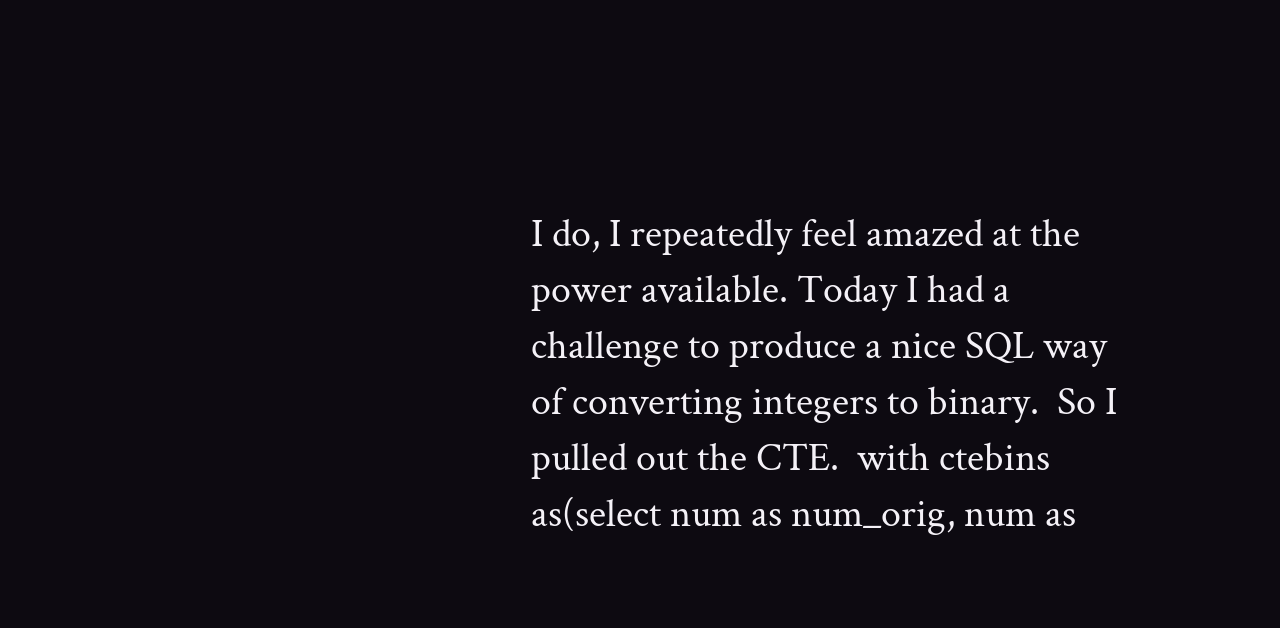I do, I repeatedly feel amazed at the power available. Today I had a challenge to produce a nice SQL way of converting integers to binary.  So I pulled out the CTE.  with ctebins as(select num as num_orig, num as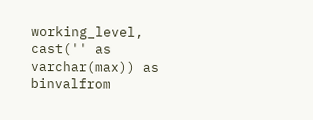working_level, cast('' as varchar(max)) as binvalfrom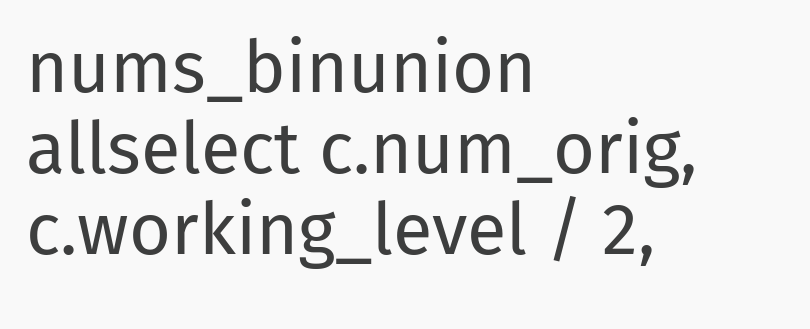nums_binunion allselect c.num_orig, c.working_level / 2,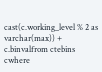cast(c.working_level % 2 as varchar(max)) + c.binvalfrom ctebins cwhere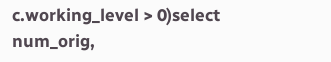c.working_level > 0)select num_orig,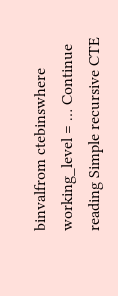binvalfrom ctebinswhere working_level = … Continue reading Simple recursive CTE